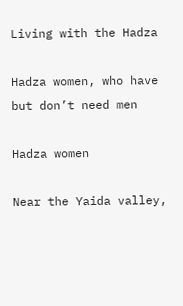Living with the Hadza

Hadza women, who have but don’t need men

Hadza women

Near the Yaida valley,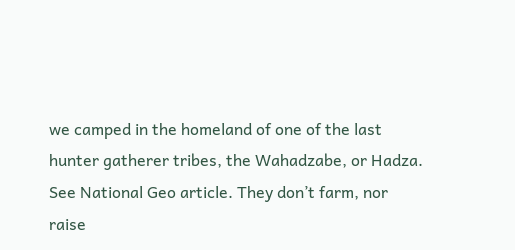we camped in the homeland of one of the last hunter gatherer tribes, the Wahadzabe, or Hadza. See National Geo article. They don’t farm, nor raise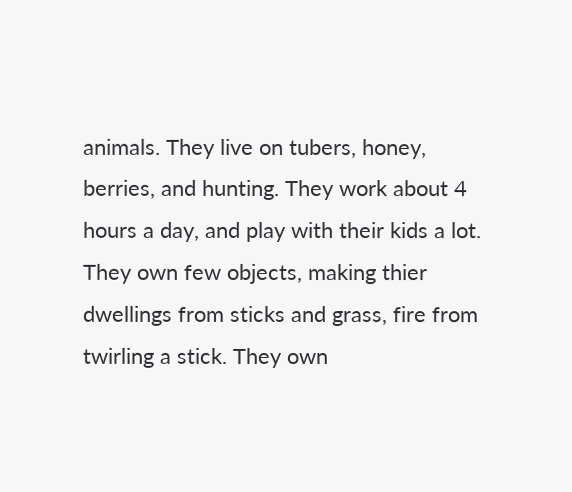animals. They live on tubers, honey, berries, and hunting. They work about 4 hours a day, and play with their kids a lot. They own few objects, making thier dwellings from sticks and grass, fire from twirling a stick. They own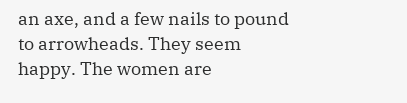an axe, and a few nails to pound to arrowheads. They seem happy. The women are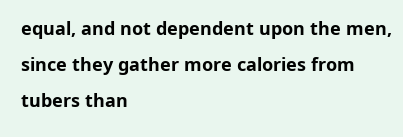equal, and not dependent upon the men, since they gather more calories from tubers than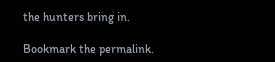the hunters bring in.

Bookmark the permalink.